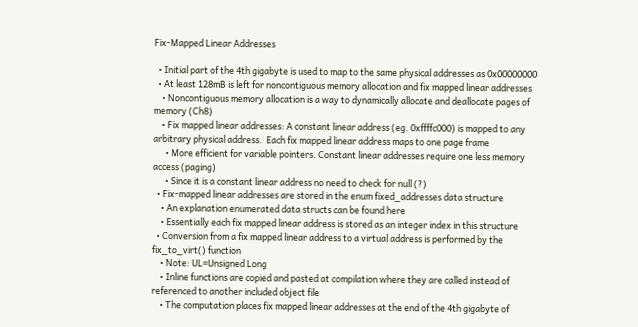Fix-Mapped Linear Addresses

  • Initial part of the 4th gigabyte is used to map to the same physical addresses as 0x00000000
  • At least 128mB is left for noncontiguous memory allocation and fix mapped linear addresses
    • Noncontiguous memory allocation is a way to dynamically allocate and deallocate pages of memory (Ch8)
    • Fix mapped linear addresses: A constant linear address (eg. 0xffffc000) is mapped to any arbitrary physical address.  Each fix mapped linear address maps to one page frame
      • More efficient for variable pointers. Constant linear addresses require one less memory access (paging)
      • Since it is a constant linear address no need to check for null (?)
  • Fix-mapped linear addresses are stored in the enum fixed_addresses data structure
    • An explanation enumerated data structs can be found here
    • Essentially each fix mapped linear address is stored as an integer index in this structure
  • Conversion from a fix mapped linear address to a virtual address is performed by the fix_to_virt() function
    • Note: UL=Unsigned Long
    • Inline functions are copied and pasted at compilation where they are called instead of referenced to another included object file
    • The computation places fix mapped linear addresses at the end of the 4th gigabyte of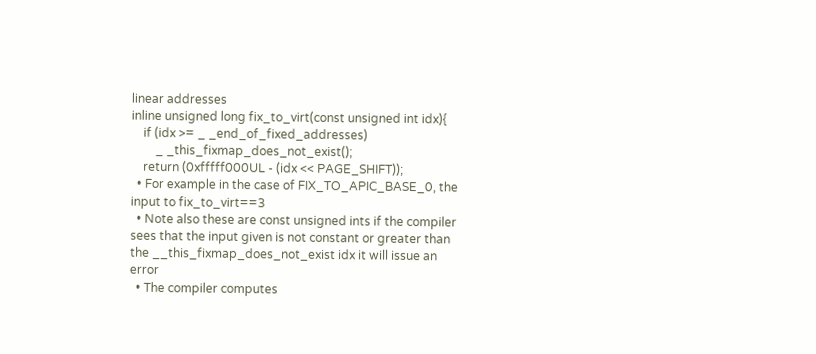linear addresses
inline unsigned long fix_to_virt(const unsigned int idx){
    if (idx >= _ _end_of_fixed_addresses)
        _ _this_fixmap_does_not_exist();
    return (0xfffff000UL - (idx << PAGE_SHIFT));
  • For example in the case of FIX_TO_APIC_BASE_0, the input to fix_to_virt==3
  • Note also these are const unsigned ints if the compiler sees that the input given is not constant or greater than the __this_fixmap_does_not_exist idx it will issue an error
  • The compiler computes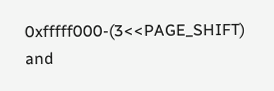0xfffff000-(3<<PAGE_SHIFT) and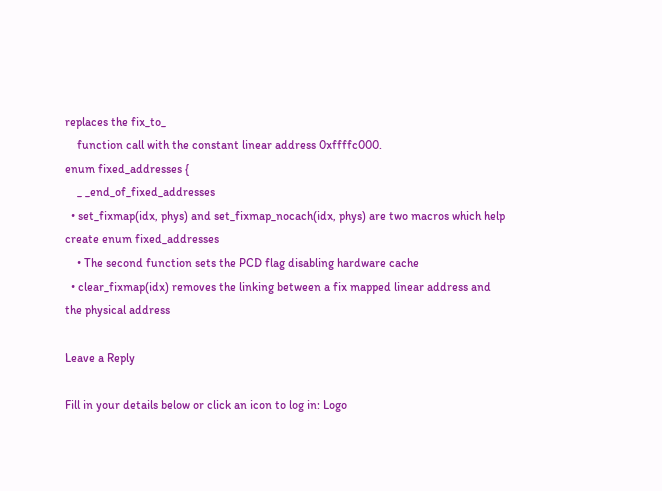replaces the fix_to_
    function call with the constant linear address 0xffffc000.
enum fixed_addresses {
    _ _end_of_fixed_addresses
  • set_fixmap(idx, phys) and set_fixmap_nocach(idx, phys) are two macros which help create enum fixed_addresses
    • The second function sets the PCD flag disabling hardware cache
  • clear_fixmap(idx) removes the linking between a fix mapped linear address and the physical address

Leave a Reply

Fill in your details below or click an icon to log in: Logo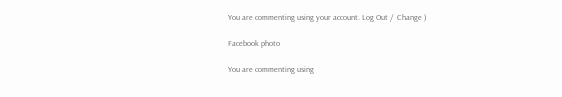You are commenting using your account. Log Out /  Change )

Facebook photo

You are commenting using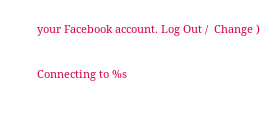your Facebook account. Log Out /  Change )

Connecting to %s